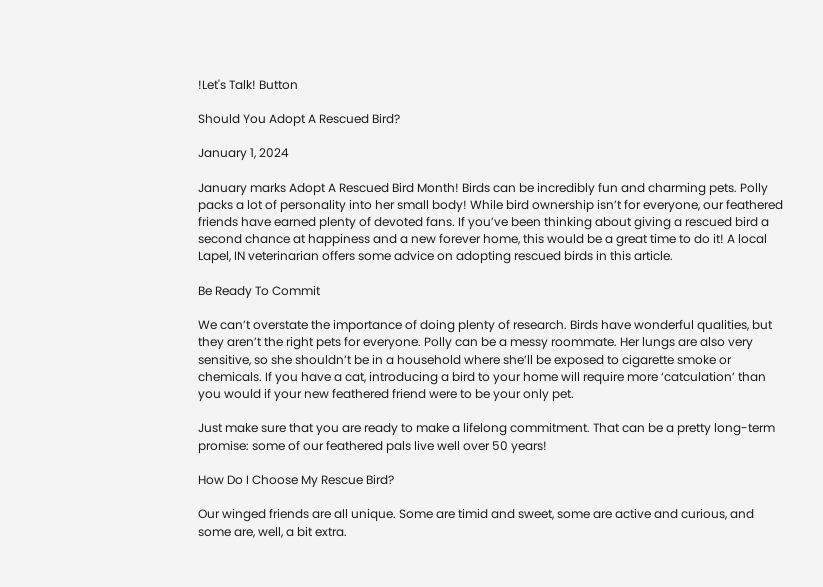!Let's Talk! Button

Should You Adopt A Rescued Bird?

January 1, 2024

January marks Adopt A Rescued Bird Month! Birds can be incredibly fun and charming pets. Polly packs a lot of personality into her small body! While bird ownership isn’t for everyone, our feathered friends have earned plenty of devoted fans. If you’ve been thinking about giving a rescued bird a second chance at happiness and a new forever home, this would be a great time to do it! A local Lapel, IN veterinarian offers some advice on adopting rescued birds in this article.

Be Ready To Commit

We can’t overstate the importance of doing plenty of research. Birds have wonderful qualities, but they aren’t the right pets for everyone. Polly can be a messy roommate. Her lungs are also very sensitive, so she shouldn’t be in a household where she’ll be exposed to cigarette smoke or chemicals. If you have a cat, introducing a bird to your home will require more ‘catculation’ than you would if your new feathered friend were to be your only pet.

Just make sure that you are ready to make a lifelong commitment. That can be a pretty long-term promise: some of our feathered pals live well over 50 years!

How Do I Choose My Rescue Bird?

Our winged friends are all unique. Some are timid and sweet, some are active and curious, and some are, well, a bit extra.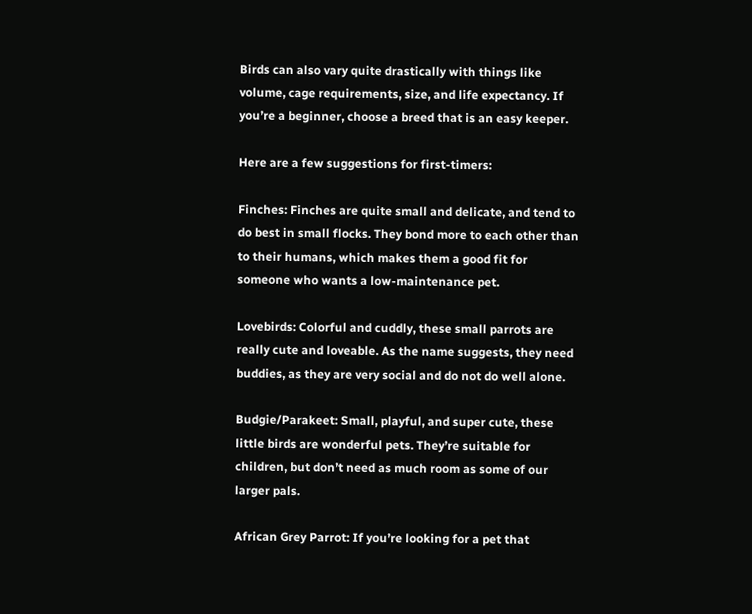Birds can also vary quite drastically with things like volume, cage requirements, size, and life expectancy. If you’re a beginner, choose a breed that is an easy keeper.

Here are a few suggestions for first-timers:

Finches: Finches are quite small and delicate, and tend to do best in small flocks. They bond more to each other than to their humans, which makes them a good fit for someone who wants a low-maintenance pet.

Lovebirds: Colorful and cuddly, these small parrots are really cute and loveable. As the name suggests, they need buddies, as they are very social and do not do well alone.

Budgie/Parakeet: Small, playful, and super cute, these little birds are wonderful pets. They’re suitable for children, but don’t need as much room as some of our larger pals.

African Grey Parrot: If you’re looking for a pet that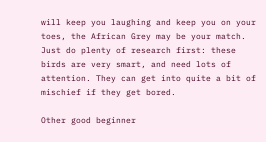will keep you laughing and keep you on your toes, the African Grey may be your match. Just do plenty of research first: these birds are very smart, and need lots of attention. They can get into quite a bit of mischief if they get bored.

Other good beginner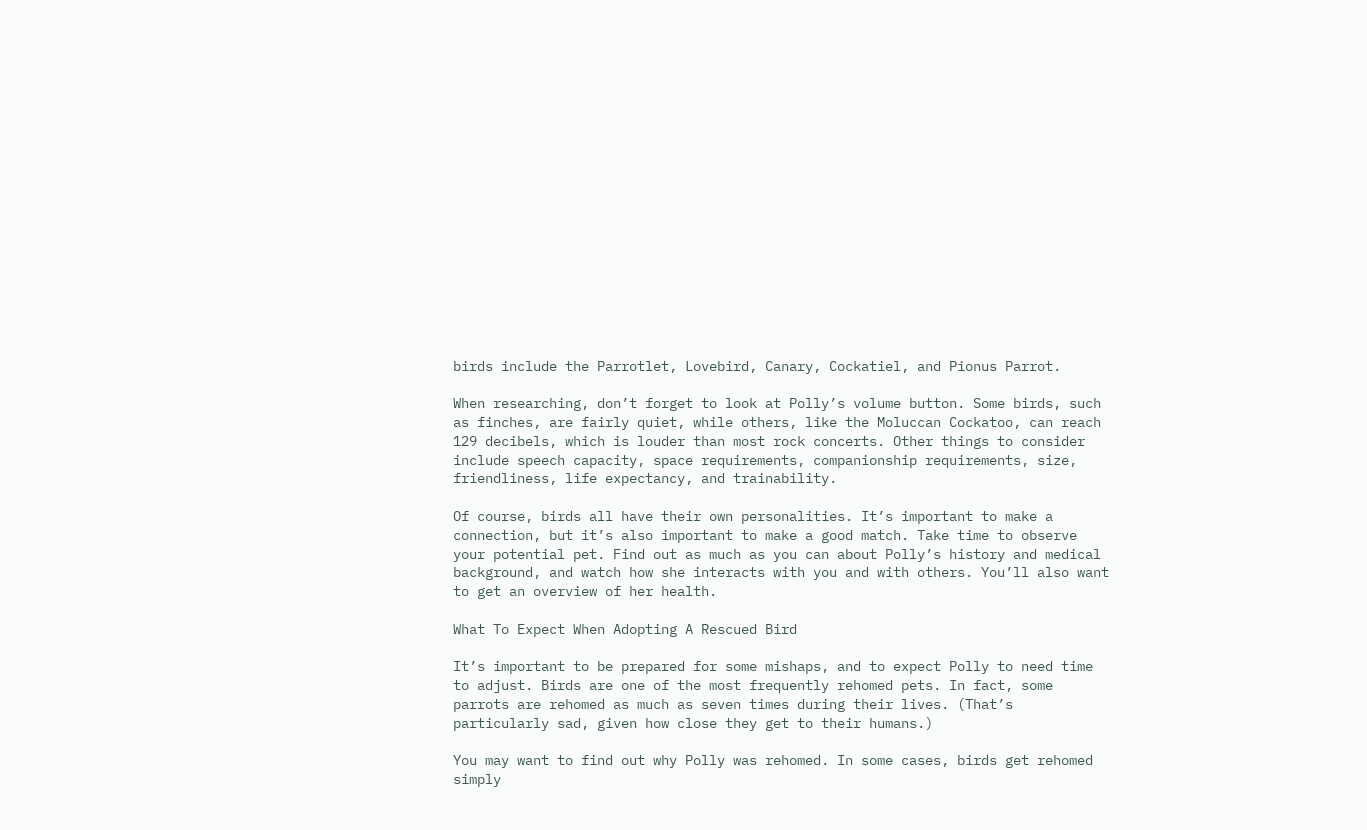birds include the Parrotlet, Lovebird, Canary, Cockatiel, and Pionus Parrot.

When researching, don’t forget to look at Polly’s volume button. Some birds, such as finches, are fairly quiet, while others, like the Moluccan Cockatoo, can reach 129 decibels, which is louder than most rock concerts. Other things to consider include speech capacity, space requirements, companionship requirements, size, friendliness, life expectancy, and trainability.

Of course, birds all have their own personalities. It’s important to make a connection, but it’s also important to make a good match. Take time to observe your potential pet. Find out as much as you can about Polly’s history and medical background, and watch how she interacts with you and with others. You’ll also want to get an overview of her health.

What To Expect When Adopting A Rescued Bird

It’s important to be prepared for some mishaps, and to expect Polly to need time to adjust. Birds are one of the most frequently rehomed pets. In fact, some parrots are rehomed as much as seven times during their lives. (That’s particularly sad, given how close they get to their humans.)

You may want to find out why Polly was rehomed. In some cases, birds get rehomed simply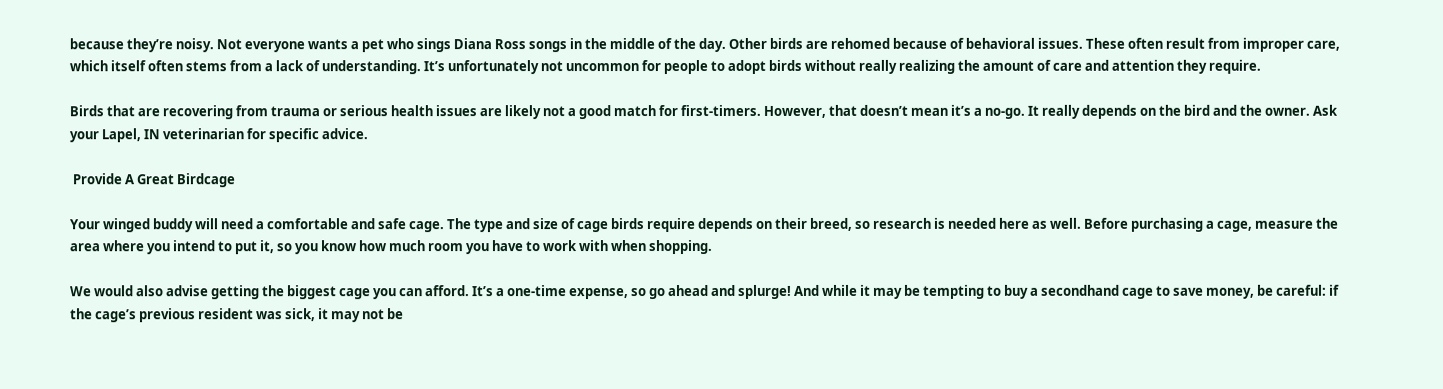because they’re noisy. Not everyone wants a pet who sings Diana Ross songs in the middle of the day. Other birds are rehomed because of behavioral issues. These often result from improper care, which itself often stems from a lack of understanding. It’s unfortunately not uncommon for people to adopt birds without really realizing the amount of care and attention they require.

Birds that are recovering from trauma or serious health issues are likely not a good match for first-timers. However, that doesn’t mean it’s a no-go. It really depends on the bird and the owner. Ask your Lapel, IN veterinarian for specific advice.

 Provide A Great Birdcage

Your winged buddy will need a comfortable and safe cage. The type and size of cage birds require depends on their breed, so research is needed here as well. Before purchasing a cage, measure the area where you intend to put it, so you know how much room you have to work with when shopping.

We would also advise getting the biggest cage you can afford. It’s a one-time expense, so go ahead and splurge! And while it may be tempting to buy a secondhand cage to save money, be careful: if the cage’s previous resident was sick, it may not be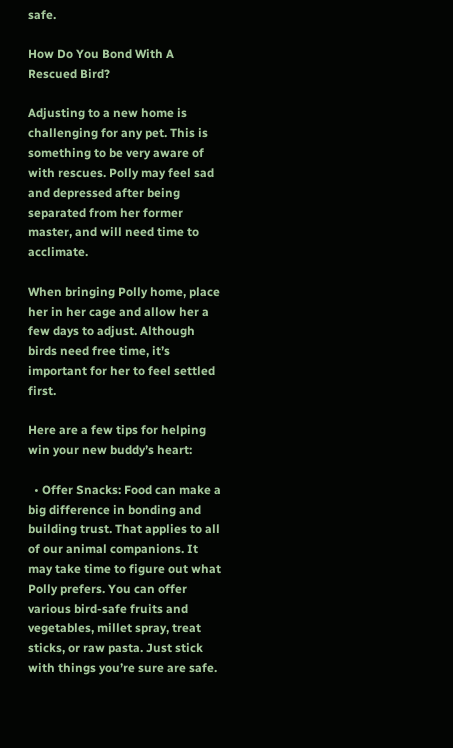safe.

How Do You Bond With A Rescued Bird?

Adjusting to a new home is challenging for any pet. This is something to be very aware of with rescues. Polly may feel sad and depressed after being separated from her former master, and will need time to acclimate.

When bringing Polly home, place her in her cage and allow her a few days to adjust. Although birds need free time, it’s important for her to feel settled first.

Here are a few tips for helping win your new buddy’s heart:

  • Offer Snacks: Food can make a big difference in bonding and building trust. That applies to all of our animal companions. It may take time to figure out what Polly prefers. You can offer various bird-safe fruits and vegetables, millet spray, treat sticks, or raw pasta. Just stick with things you’re sure are safe.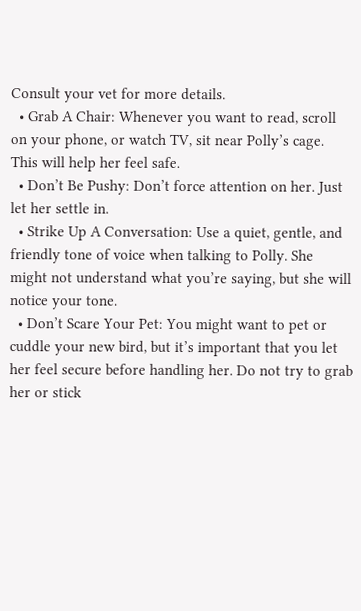Consult your vet for more details.
  • Grab A Chair: Whenever you want to read, scroll on your phone, or watch TV, sit near Polly’s cage. This will help her feel safe.
  • Don’t Be Pushy: Don’t force attention on her. Just let her settle in.
  • Strike Up A Conversation: Use a quiet, gentle, and friendly tone of voice when talking to Polly. She might not understand what you’re saying, but she will notice your tone.
  • Don’t Scare Your Pet: You might want to pet or cuddle your new bird, but it’s important that you let her feel secure before handling her. Do not try to grab her or stick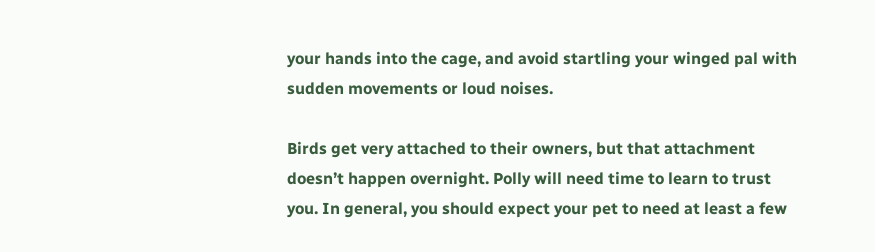your hands into the cage, and avoid startling your winged pal with sudden movements or loud noises.

Birds get very attached to their owners, but that attachment doesn’t happen overnight. Polly will need time to learn to trust you. In general, you should expect your pet to need at least a few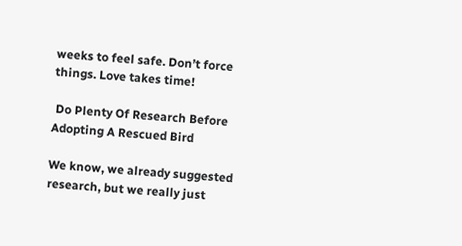weeks to feel safe. Don’t force things. Love takes time!

 Do Plenty Of Research Before Adopting A Rescued Bird

We know, we already suggested research, but we really just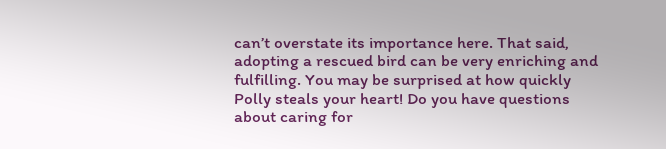can’t overstate its importance here. That said, adopting a rescued bird can be very enriching and fulfilling. You may be surprised at how quickly Polly steals your heart! Do you have questions about caring for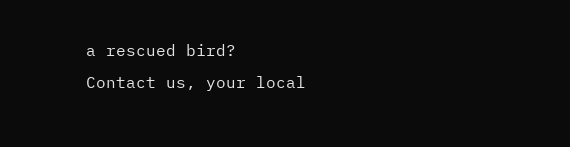a rescued bird? Contact us, your local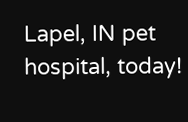Lapel, IN pet hospital, today!